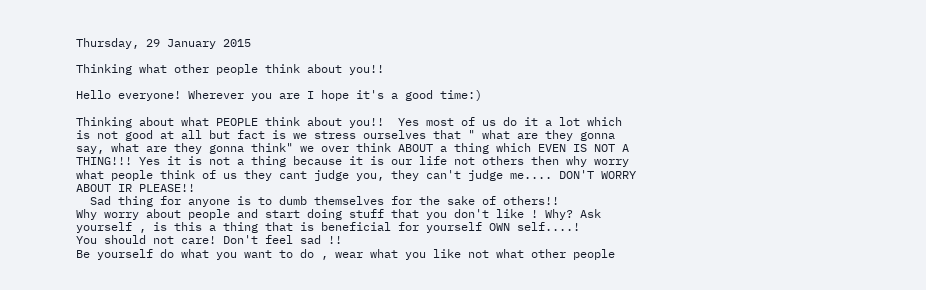Thursday, 29 January 2015

Thinking what other people think about you!!

Hello everyone! Wherever you are I hope it's a good time:)

Thinking about what PEOPLE think about you!!  Yes most of us do it a lot which is not good at all but fact is we stress ourselves that " what are they gonna say, what are they gonna think" we over think ABOUT a thing which EVEN IS NOT A THING!!! Yes it is not a thing because it is our life not others then why worry what people think of us they cant judge you, they can't judge me.... DON'T WORRY ABOUT IR PLEASE!!
  Sad thing for anyone is to dumb themselves for the sake of others!!
Why worry about people and start doing stuff that you don't like ! Why? Ask yourself , is this a thing that is beneficial for yourself OWN self....!
You should not care! Don't feel sad !!
Be yourself do what you want to do , wear what you like not what other people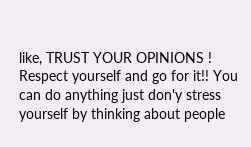like, TRUST YOUR OPINIONS ! Respect yourself and go for it!! You can do anything just don'y stress yourself by thinking about people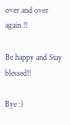over and over again !!

Be happy and Stay blessed!!

Bye :)